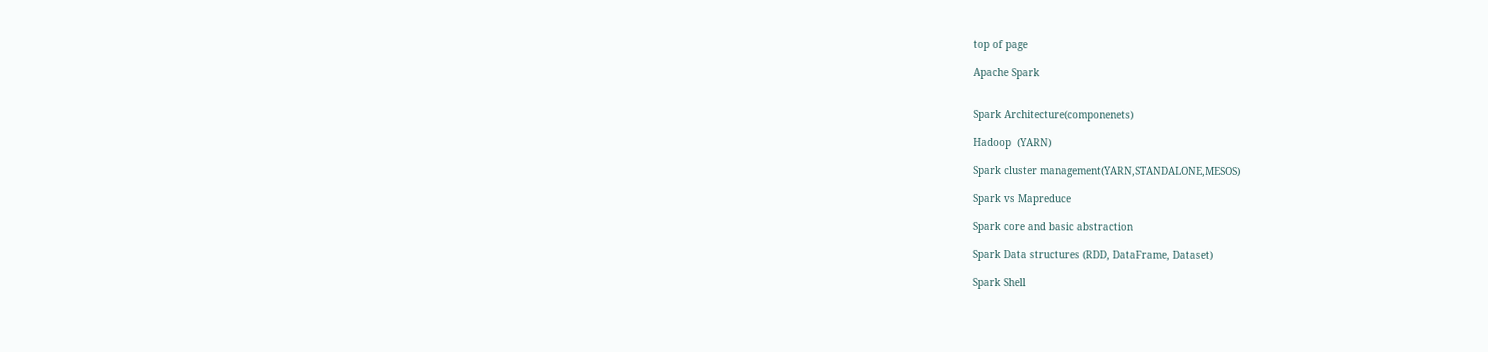top of page

Apache Spark


Spark Architecture(componenets)

Hadoop  (YARN)

Spark cluster management(YARN,STANDALONE,MESOS)

Spark vs Mapreduce

Spark core and basic abstraction

Spark Data structures (RDD, DataFrame, Dataset)

Spark Shell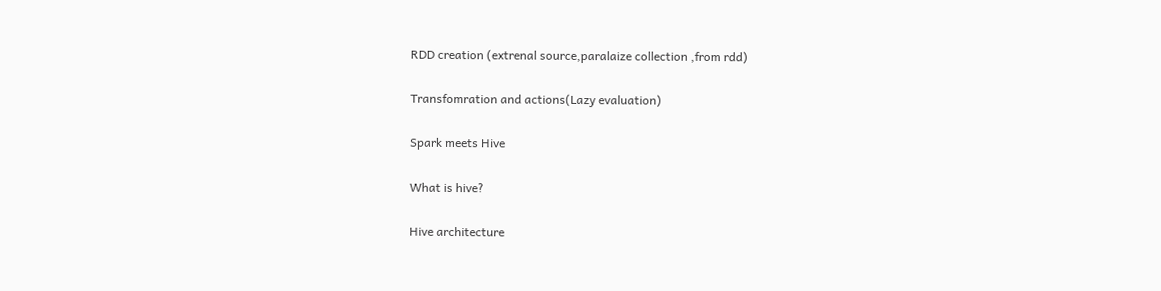RDD creation (extrenal source,paralaize collection ,from rdd)

Transfomration and actions(Lazy evaluation)

Spark meets Hive

What is hive?

Hive architecture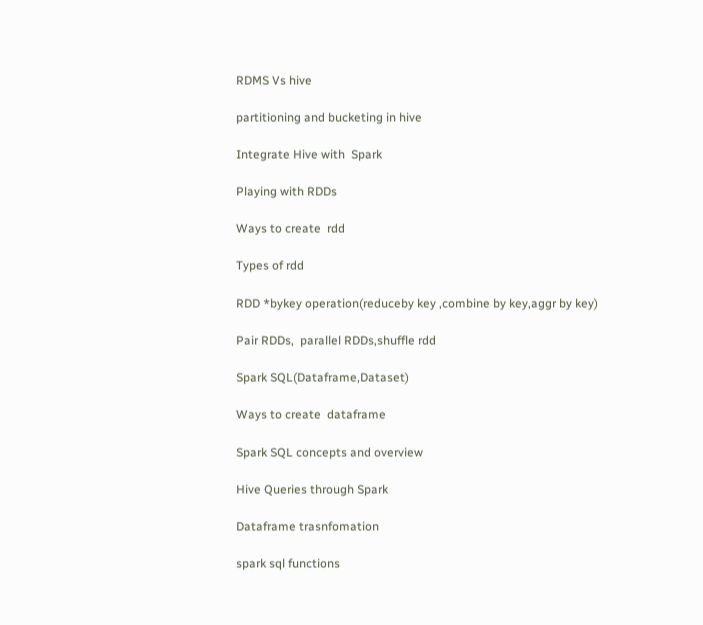RDMS Vs hive

partitioning and bucketing in hive

Integrate Hive with  Spark

Playing with RDDs

Ways to create  rdd

Types of rdd

RDD *bykey operation(reduceby key ,combine by key,aggr by key)

Pair RDDs,  parallel RDDs,shuffle rdd

Spark SQL(Dataframe,Dataset)

Ways to create  dataframe

Spark SQL concepts and overview

Hive Queries through Spark

Dataframe trasnfomation

spark sql functions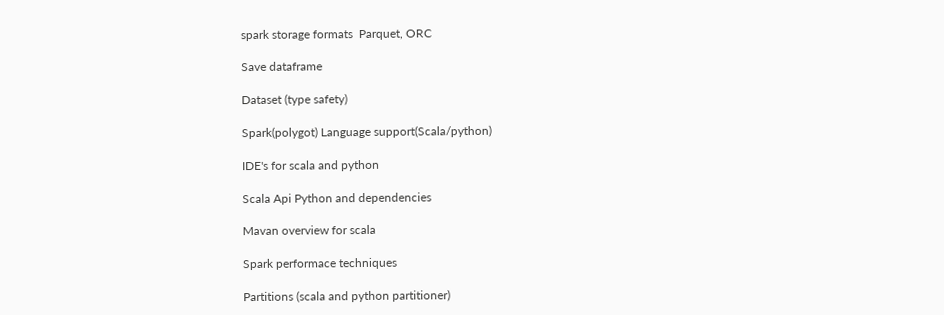spark storage formats  Parquet, ORC

Save dataframe

Dataset (type safety)

Spark(polygot) Language support(Scala/python)

IDE's for scala and python

Scala Api Python and dependencies

Mavan overview for scala

Spark performace techniques

Partitions (scala and python partitioner)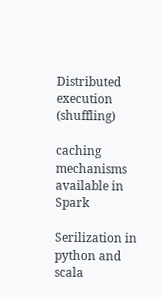Distributed execution (shuffling)

caching mechanisms available in Spark

Serilization in python and scala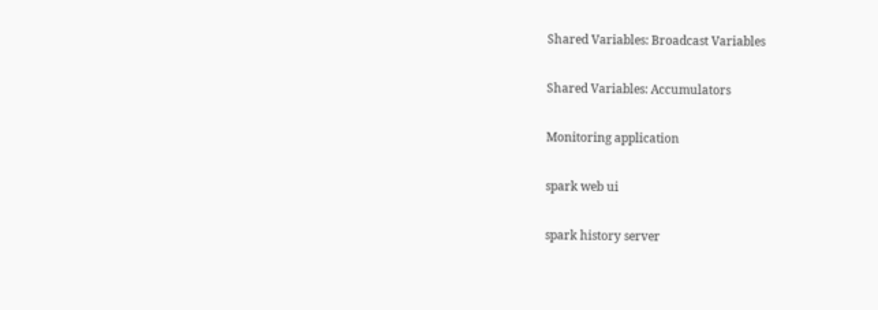Shared Variables: Broadcast Variables

Shared Variables: Accumulators

Monitoring application

spark web ui

spark history server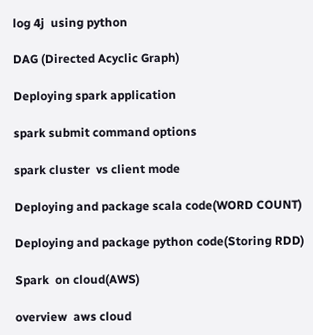log 4j  using python

DAG (Directed Acyclic Graph)

Deploying spark application

spark submit command options

spark cluster  vs client mode

Deploying and package scala code(WORD COUNT)

Deploying and package python code(Storing RDD)

Spark  on cloud(AWS)

overview  aws cloud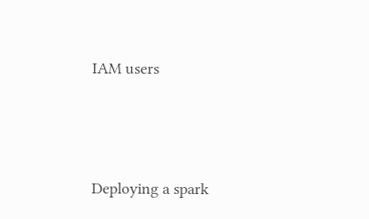IAM users




Deploying a spark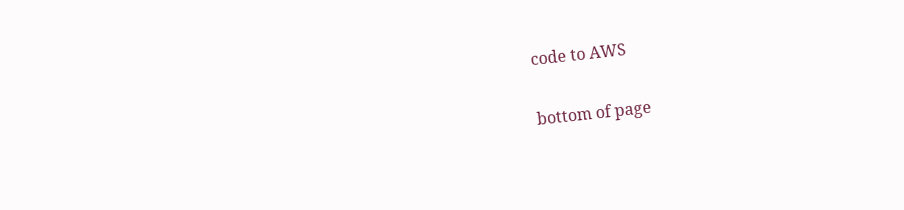code to AWS

bottom of page